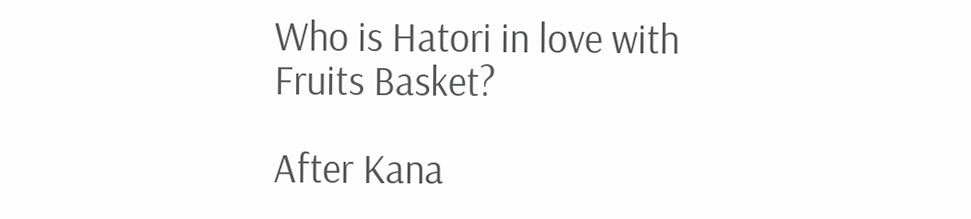Who is Hatori in love with Fruits Basket?

After Kana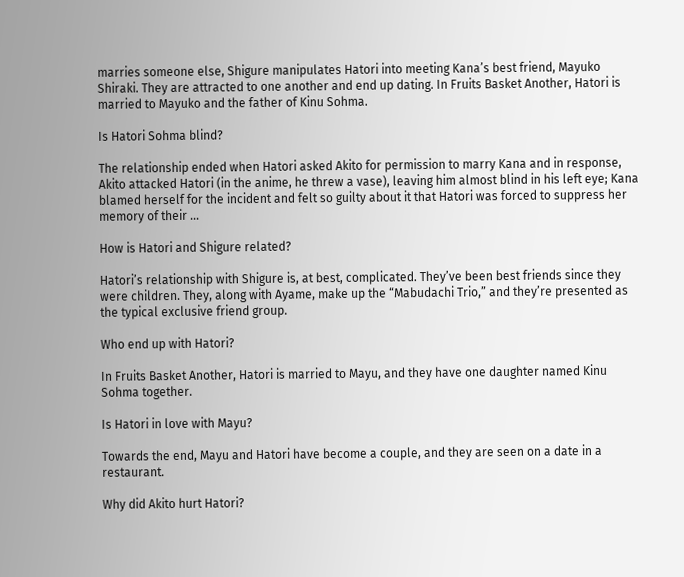marries someone else, Shigure manipulates Hatori into meeting Kana’s best friend, Mayuko Shiraki. They are attracted to one another and end up dating. In Fruits Basket Another, Hatori is married to Mayuko and the father of Kinu Sohma.

Is Hatori Sohma blind?

The relationship ended when Hatori asked Akito for permission to marry Kana and in response, Akito attacked Hatori (in the anime, he threw a vase), leaving him almost blind in his left eye; Kana blamed herself for the incident and felt so guilty about it that Hatori was forced to suppress her memory of their …

How is Hatori and Shigure related?

Hatori’s relationship with Shigure is, at best, complicated. They’ve been best friends since they were children. They, along with Ayame, make up the “Mabudachi Trio,” and they’re presented as the typical exclusive friend group.

Who end up with Hatori?

In Fruits Basket Another, Hatori is married to Mayu, and they have one daughter named Kinu Sohma together.

Is Hatori in love with Mayu?

Towards the end, Mayu and Hatori have become a couple, and they are seen on a date in a restaurant.

Why did Akito hurt Hatori?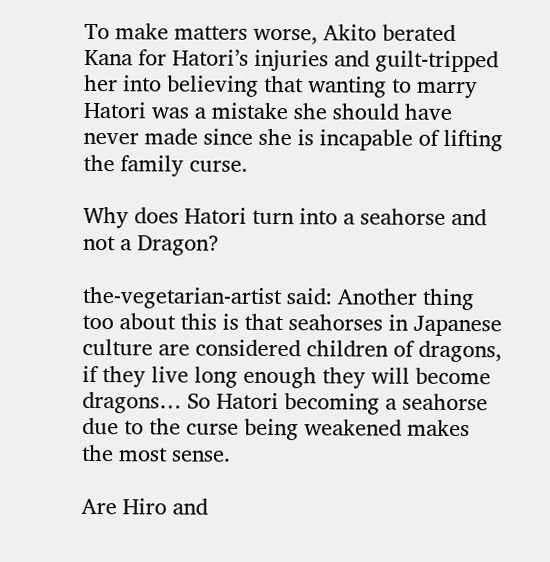To make matters worse, Akito berated Kana for Hatori’s injuries and guilt-tripped her into believing that wanting to marry Hatori was a mistake she should have never made since she is incapable of lifting the family curse.

Why does Hatori turn into a seahorse and not a Dragon?

the-vegetarian-artist said: Another thing too about this is that seahorses in Japanese culture are considered children of dragons, if they live long enough they will become dragons… So Hatori becoming a seahorse due to the curse being weakened makes the most sense.

Are Hiro and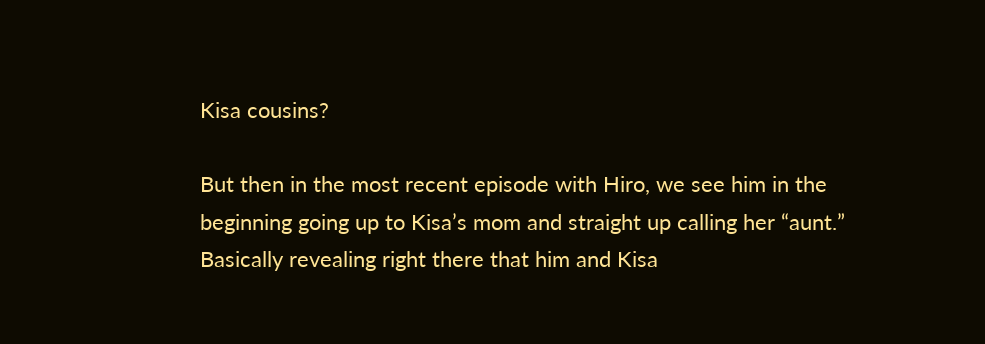Kisa cousins?

But then in the most recent episode with Hiro, we see him in the beginning going up to Kisa’s mom and straight up calling her “aunt.” Basically revealing right there that him and Kisa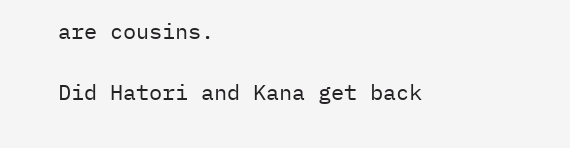are cousins.

Did Hatori and Kana get back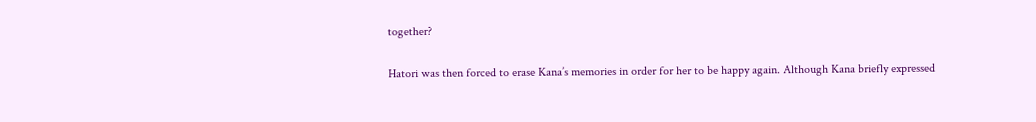together?

Hatori was then forced to erase Kana’s memories in order for her to be happy again. Although Kana briefly expressed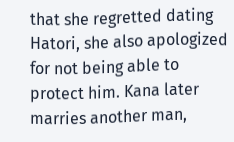that she regretted dating Hatori, she also apologized for not being able to protect him. Kana later marries another man,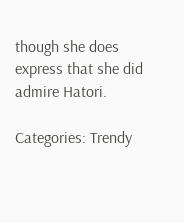though she does express that she did admire Hatori.

Categories: Trendy